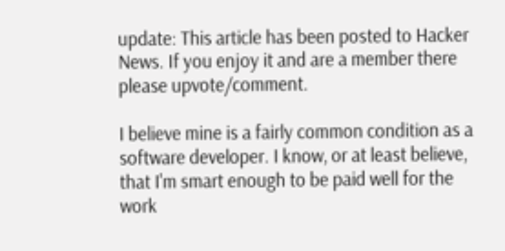update: This article has been posted to Hacker News. If you enjoy it and are a member there please upvote/comment.

I believe mine is a fairly common condition as a software developer. I know, or at least believe, that I'm smart enough to be paid well for the work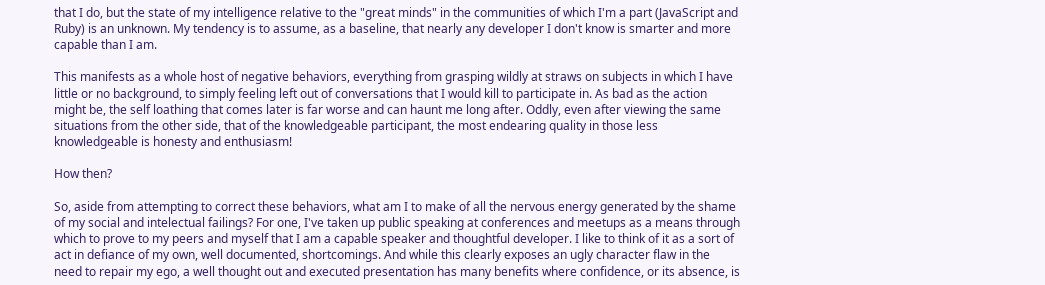that I do, but the state of my intelligence relative to the "great minds" in the communities of which I'm a part (JavaScript and Ruby) is an unknown. My tendency is to assume, as a baseline, that nearly any developer I don't know is smarter and more capable than I am.

This manifests as a whole host of negative behaviors, everything from grasping wildly at straws on subjects in which I have little or no background, to simply feeling left out of conversations that I would kill to participate in. As bad as the action might be, the self loathing that comes later is far worse and can haunt me long after. Oddly, even after viewing the same situations from the other side, that of the knowledgeable participant, the most endearing quality in those less knowledgeable is honesty and enthusiasm!

How then?

So, aside from attempting to correct these behaviors, what am I to make of all the nervous energy generated by the shame of my social and intelectual failings? For one, I've taken up public speaking at conferences and meetups as a means through which to prove to my peers and myself that I am a capable speaker and thoughtful developer. I like to think of it as a sort of act in defiance of my own, well documented, shortcomings. And while this clearly exposes an ugly character flaw in the need to repair my ego, a well thought out and executed presentation has many benefits where confidence, or its absence, is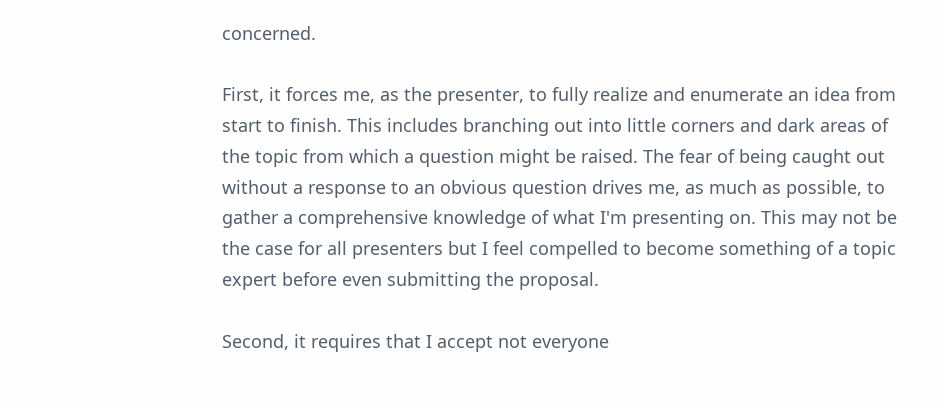concerned.

First, it forces me, as the presenter, to fully realize and enumerate an idea from start to finish. This includes branching out into little corners and dark areas of the topic from which a question might be raised. The fear of being caught out without a response to an obvious question drives me, as much as possible, to gather a comprehensive knowledge of what I'm presenting on. This may not be the case for all presenters but I feel compelled to become something of a topic expert before even submitting the proposal.

Second, it requires that I accept not everyone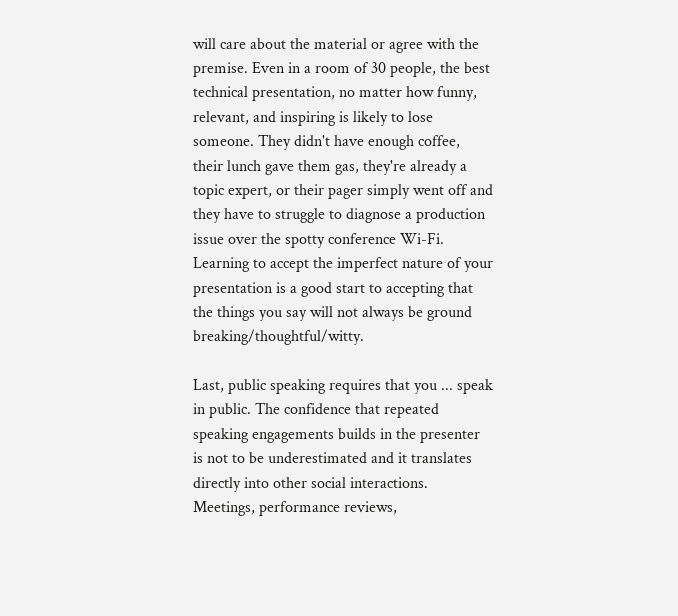will care about the material or agree with the premise. Even in a room of 30 people, the best technical presentation, no matter how funny, relevant, and inspiring is likely to lose someone. They didn't have enough coffee, their lunch gave them gas, they're already a topic expert, or their pager simply went off and they have to struggle to diagnose a production issue over the spotty conference Wi-Fi. Learning to accept the imperfect nature of your presentation is a good start to accepting that the things you say will not always be ground breaking/thoughtful/witty.

Last, public speaking requires that you ... speak in public. The confidence that repeated speaking engagements builds in the presenter is not to be underestimated and it translates directly into other social interactions. Meetings, performance reviews,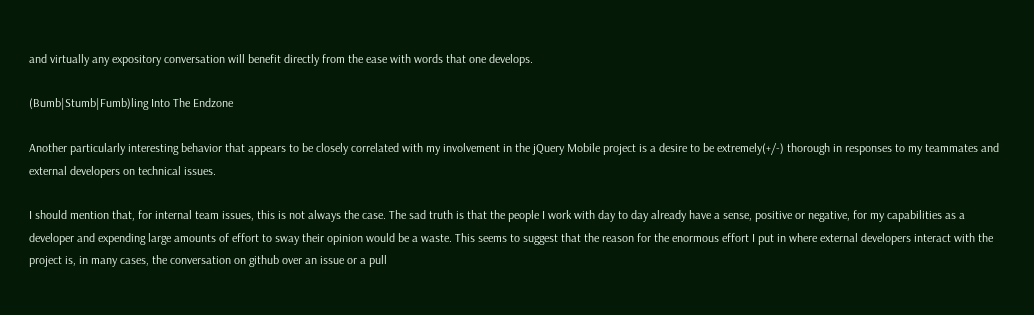and virtually any expository conversation will benefit directly from the ease with words that one develops.

(Bumb|Stumb|Fumb)ling Into The Endzone

Another particularly interesting behavior that appears to be closely correlated with my involvement in the jQuery Mobile project is a desire to be extremely(+/-) thorough in responses to my teammates and external developers on technical issues.

I should mention that, for internal team issues, this is not always the case. The sad truth is that the people I work with day to day already have a sense, positive or negative, for my capabilities as a developer and expending large amounts of effort to sway their opinion would be a waste. This seems to suggest that the reason for the enormous effort I put in where external developers interact with the project is, in many cases, the conversation on github over an issue or a pull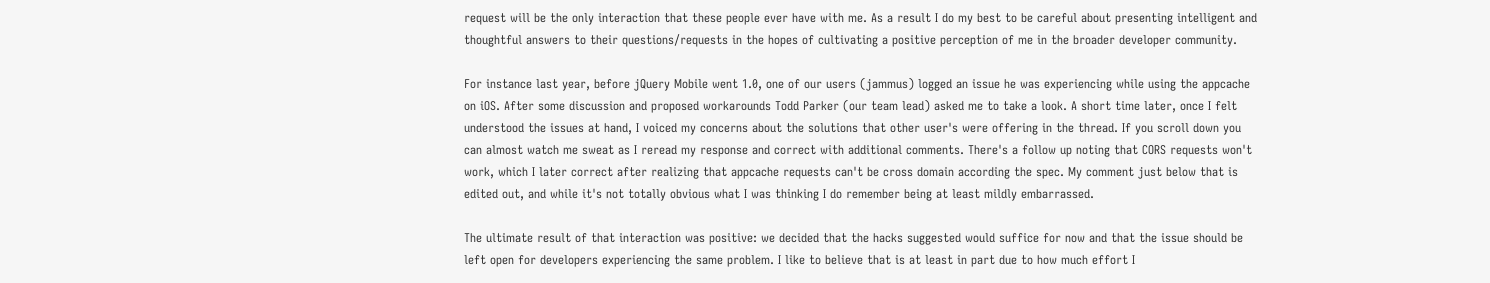request will be the only interaction that these people ever have with me. As a result I do my best to be careful about presenting intelligent and thoughtful answers to their questions/requests in the hopes of cultivating a positive perception of me in the broader developer community.

For instance last year, before jQuery Mobile went 1.0, one of our users (jammus) logged an issue he was experiencing while using the appcache on iOS. After some discussion and proposed workarounds Todd Parker (our team lead) asked me to take a look. A short time later, once I felt understood the issues at hand, I voiced my concerns about the solutions that other user's were offering in the thread. If you scroll down you can almost watch me sweat as I reread my response and correct with additional comments. There's a follow up noting that CORS requests won't work, which I later correct after realizing that appcache requests can't be cross domain according the spec. My comment just below that is edited out, and while it's not totally obvious what I was thinking I do remember being at least mildly embarrassed.

The ultimate result of that interaction was positive: we decided that the hacks suggested would suffice for now and that the issue should be left open for developers experiencing the same problem. I like to believe that is at least in part due to how much effort I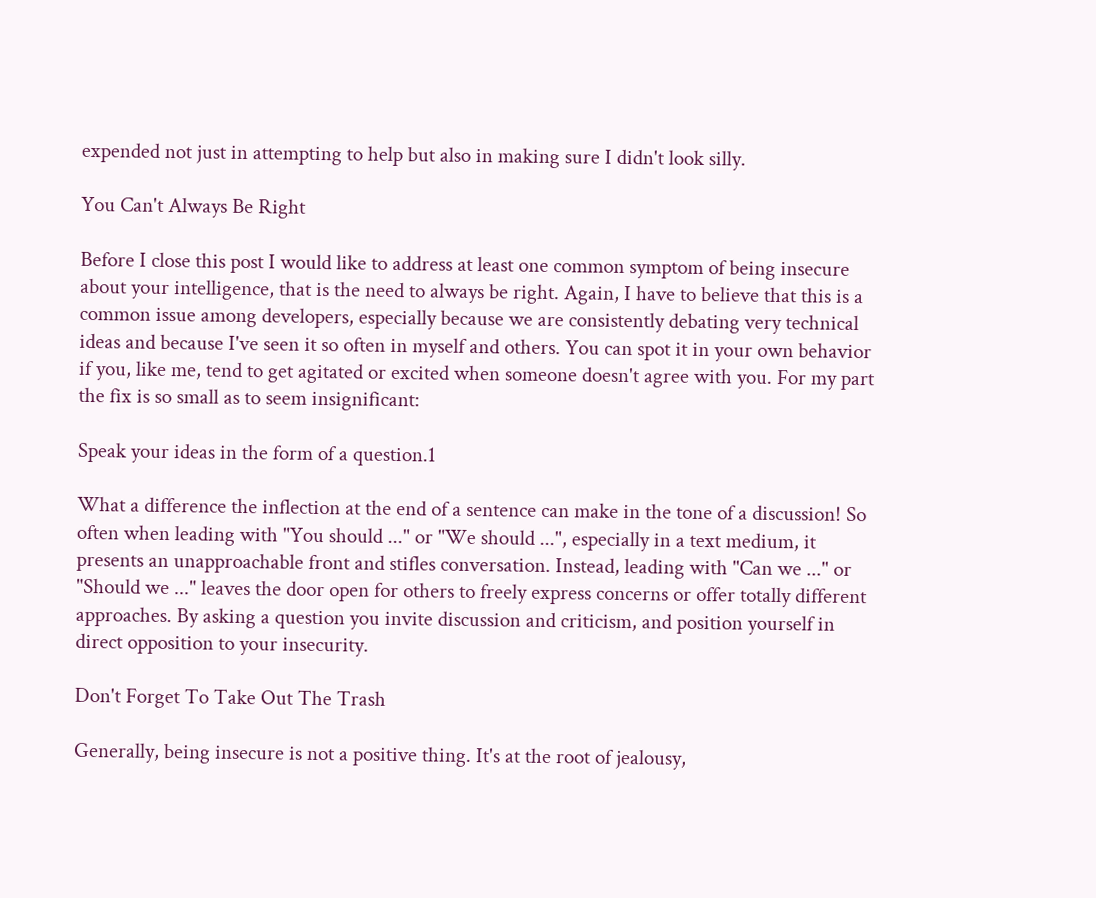expended not just in attempting to help but also in making sure I didn't look silly.

You Can't Always Be Right

Before I close this post I would like to address at least one common symptom of being insecure about your intelligence, that is the need to always be right. Again, I have to believe that this is a common issue among developers, especially because we are consistently debating very technical ideas and because I've seen it so often in myself and others. You can spot it in your own behavior if you, like me, tend to get agitated or excited when someone doesn't agree with you. For my part the fix is so small as to seem insignificant:

Speak your ideas in the form of a question.1

What a difference the inflection at the end of a sentence can make in the tone of a discussion! So often when leading with "You should ..." or "We should ...", especially in a text medium, it presents an unapproachable front and stifles conversation. Instead, leading with "Can we ..." or "Should we ..." leaves the door open for others to freely express concerns or offer totally different approaches. By asking a question you invite discussion and criticism, and position yourself in direct opposition to your insecurity.

Don't Forget To Take Out The Trash

Generally, being insecure is not a positive thing. It's at the root of jealousy,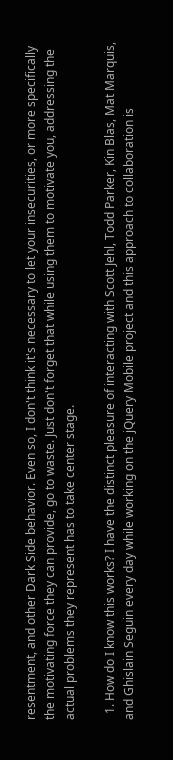resentment, and other Dark Side behavior. Even so, I don't think it's necessary to let your insecurities, or more specifically the motivating force they can provide, go to waste. Just don't forget that while using them to motivate you, addressing the actual problems they represent has to take center stage.

  1. How do I know this works? I have the distinct pleasure of interacting with Scott Jehl, Todd Parker, Kin Blas, Mat Marquis, and Ghislain Seguin every day while working on the jQuery Mobile project and this approach to collaboration is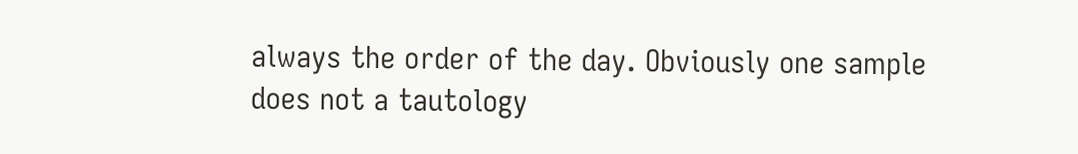always the order of the day. Obviously one sample does not a tautology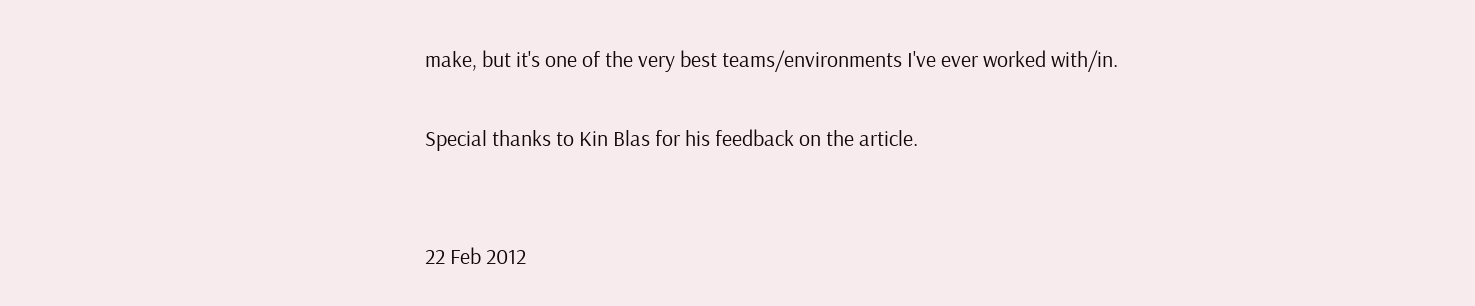make, but it's one of the very best teams/environments I've ever worked with/in.

Special thanks to Kin Blas for his feedback on the article.


22 Feb 2012